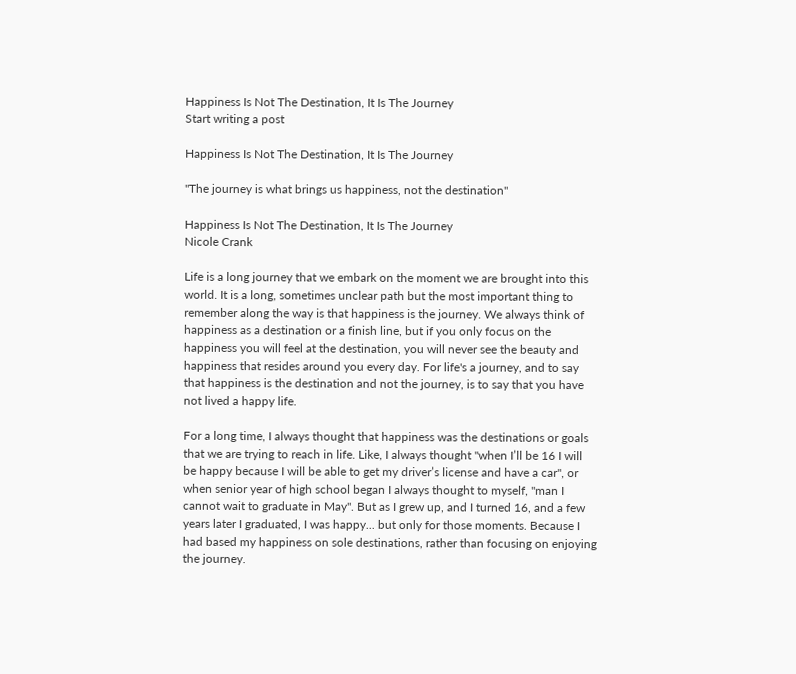Happiness Is Not The Destination, It Is The Journey
Start writing a post

Happiness Is Not The Destination, It Is The Journey

"The journey is what brings us happiness, not the destination"

Happiness Is Not The Destination, It Is The Journey
Nicole Crank

Life is a long journey that we embark on the moment we are brought into this world. It is a long, sometimes unclear path but the most important thing to remember along the way is that happiness is the journey. We always think of happiness as a destination or a finish line, but if you only focus on the happiness you will feel at the destination, you will never see the beauty and happiness that resides around you every day. For life's a journey, and to say that happiness is the destination and not the journey, is to say that you have not lived a happy life.

For a long time, I always thought that happiness was the destinations or goals that we are trying to reach in life. Like, I always thought "when I’ll be 16 I will be happy because I will be able to get my driver’s license and have a car", or when senior year of high school began I always thought to myself, "man I cannot wait to graduate in May". But as I grew up, and I turned 16, and a few years later I graduated, I was happy... but only for those moments. Because I had based my happiness on sole destinations, rather than focusing on enjoying the journey.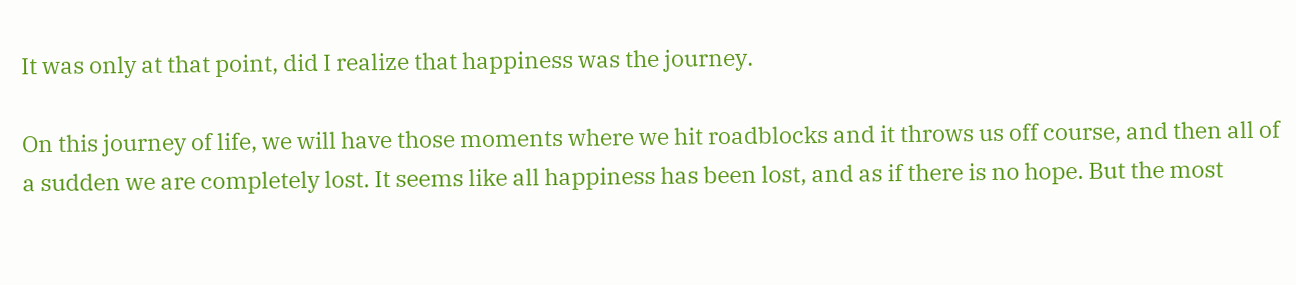It was only at that point, did I realize that happiness was the journey.

On this journey of life, we will have those moments where we hit roadblocks and it throws us off course, and then all of a sudden we are completely lost. It seems like all happiness has been lost, and as if there is no hope. But the most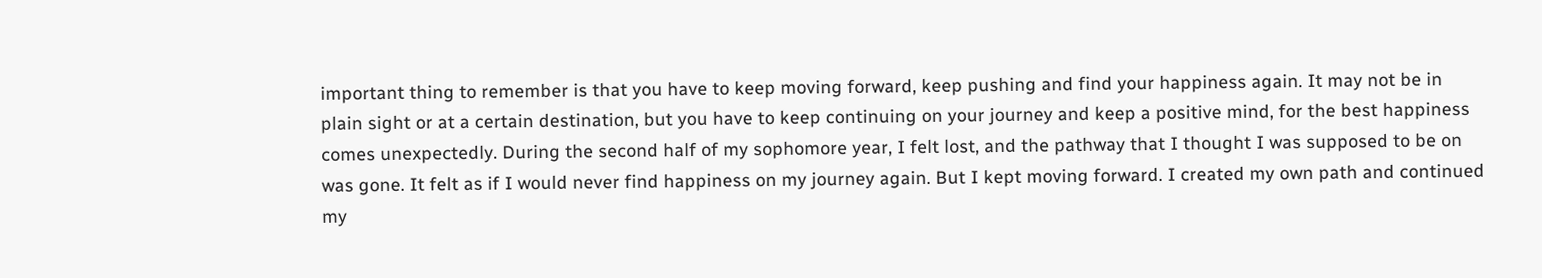important thing to remember is that you have to keep moving forward, keep pushing and find your happiness again. It may not be in plain sight or at a certain destination, but you have to keep continuing on your journey and keep a positive mind, for the best happiness comes unexpectedly. During the second half of my sophomore year, I felt lost, and the pathway that I thought I was supposed to be on was gone. It felt as if I would never find happiness on my journey again. But I kept moving forward. I created my own path and continued my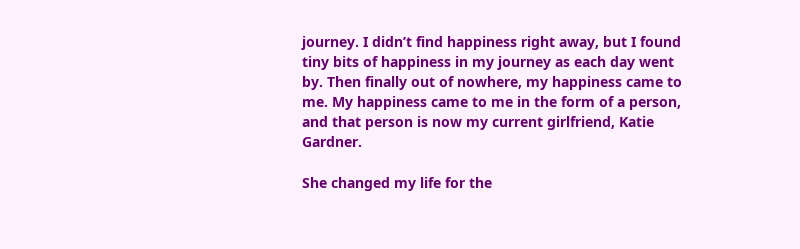journey. I didn’t find happiness right away, but I found tiny bits of happiness in my journey as each day went by. Then finally out of nowhere, my happiness came to me. My happiness came to me in the form of a person, and that person is now my current girlfriend, Katie Gardner.

She changed my life for the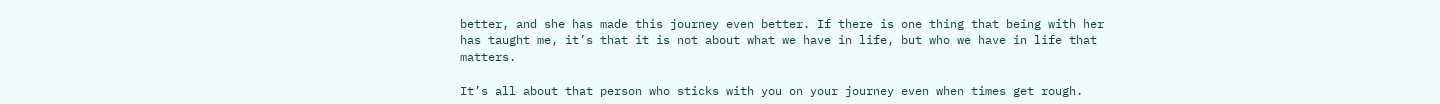better, and she has made this journey even better. If there is one thing that being with her has taught me, it’s that it is not about what we have in life, but who we have in life that matters.

It’s all about that person who sticks with you on your journey even when times get rough.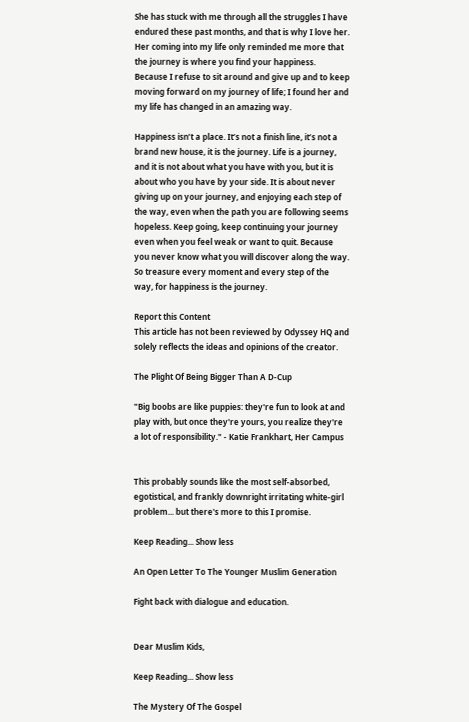She has stuck with me through all the struggles I have endured these past months, and that is why I love her. Her coming into my life only reminded me more that the journey is where you find your happiness. Because I refuse to sit around and give up and to keep moving forward on my journey of life; I found her and my life has changed in an amazing way.

Happiness isn’t a place. It’s not a finish line, it’s not a brand new house, it is the journey. Life is a journey, and it is not about what you have with you, but it is about who you have by your side. It is about never giving up on your journey, and enjoying each step of the way, even when the path you are following seems hopeless. Keep going, keep continuing your journey even when you feel weak or want to quit. Because you never know what you will discover along the way. So treasure every moment and every step of the way, for happiness is the journey.

Report this Content
This article has not been reviewed by Odyssey HQ and solely reflects the ideas and opinions of the creator.

The Plight Of Being Bigger Than A D-Cup

"Big boobs are like puppies: they're fun to look at and play with, but once they're yours, you realize they're a lot of responsibility." - Katie Frankhart, Her Campus


This probably sounds like the most self-absorbed, egotistical, and frankly downright irritating white-girl problem... but there's more to this I promise.

Keep Reading... Show less

An Open Letter To The Younger Muslim Generation

Fight back with dialogue and education.


Dear Muslim Kids,

Keep Reading... Show less

The Mystery Of The Gospel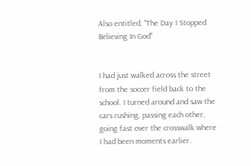Also entitled, "The Day I Stopped Believing In God"


I had just walked across the street from the soccer field back to the school. I turned around and saw the cars rushing, passing each other, going fast over the crosswalk where I had been moments earlier.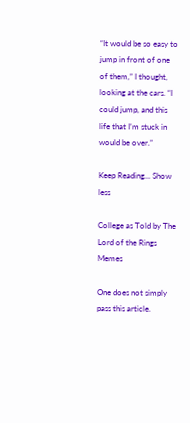“It would be so easy to jump in front of one of them,” I thought, looking at the cars. “I could jump, and this life that I’m stuck in would be over.”

Keep Reading... Show less

College as Told by The Lord of the Rings Memes

One does not simply pass this article.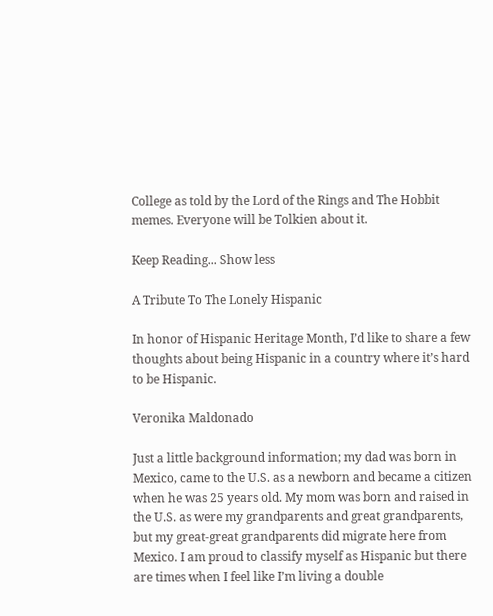College as told by the Lord of the Rings and The Hobbit memes. Everyone will be Tolkien about it.

Keep Reading... Show less

A Tribute To The Lonely Hispanic

In honor of Hispanic Heritage Month, I’d like to share a few thoughts about being Hispanic in a country where it’s hard to be Hispanic.

Veronika Maldonado

Just a little background information; my dad was born in Mexico, came to the U.S. as a newborn and became a citizen when he was 25 years old. My mom was born and raised in the U.S. as were my grandparents and great grandparents, but my great-great grandparents did migrate here from Mexico. I am proud to classify myself as Hispanic but there are times when I feel like I’m living a double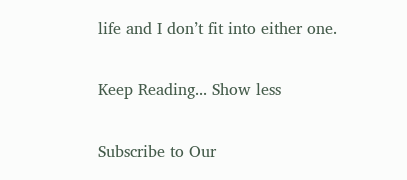life and I don’t fit into either one.

Keep Reading... Show less

Subscribe to Our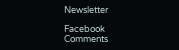Newsletter

Facebook Comments